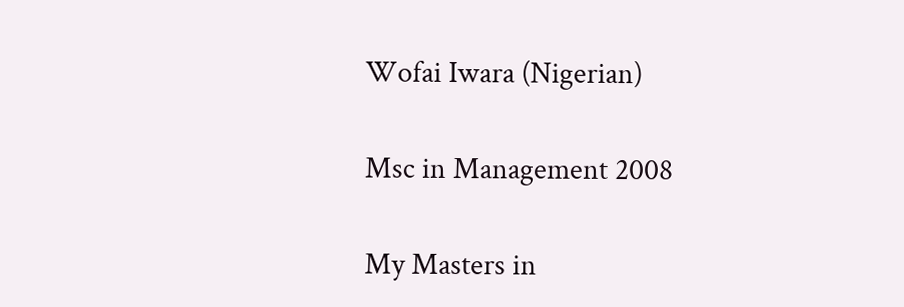Wofai Iwara (Nigerian)

Msc in Management 2008

My Masters in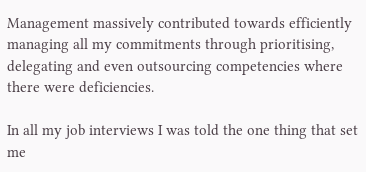Management massively contributed towards efficiently managing all my commitments through prioritising, delegating and even outsourcing competencies where there were deficiencies.

In all my job interviews I was told the one thing that set me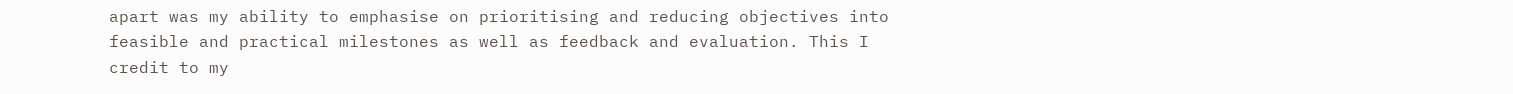apart was my ability to emphasise on prioritising and reducing objectives into feasible and practical milestones as well as feedback and evaluation. This I credit to my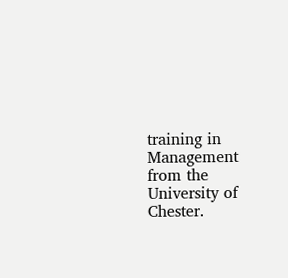training in Management from the University of Chester.